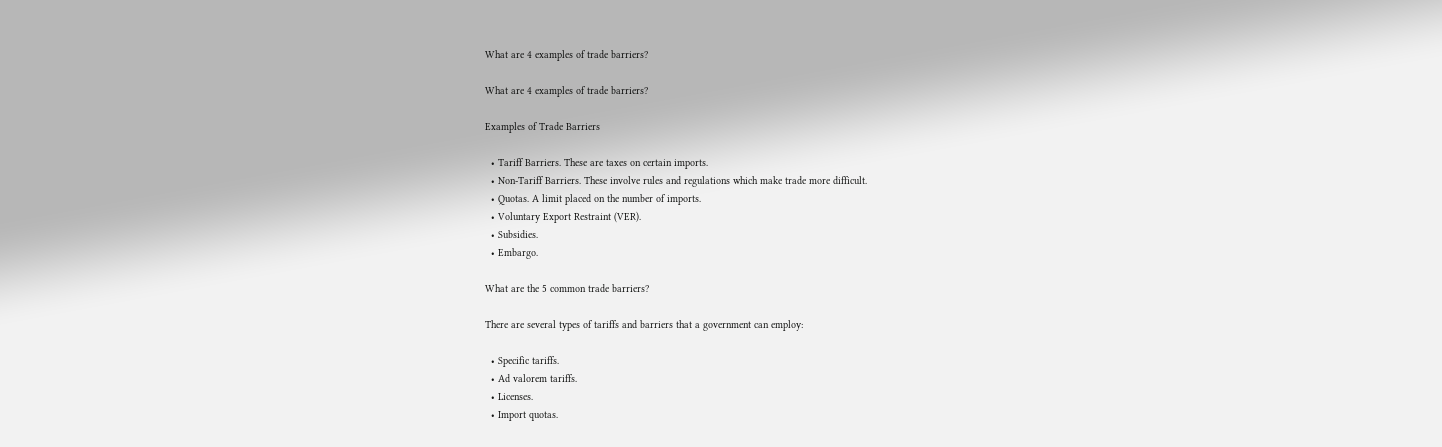What are 4 examples of trade barriers?

What are 4 examples of trade barriers?

Examples of Trade Barriers

  • Tariff Barriers. These are taxes on certain imports.
  • Non-Tariff Barriers. These involve rules and regulations which make trade more difficult.
  • Quotas. A limit placed on the number of imports.
  • Voluntary Export Restraint (VER).
  • Subsidies.
  • Embargo.

What are the 5 common trade barriers?

There are several types of tariffs and barriers that a government can employ:

  • Specific tariffs.
  • Ad valorem tariffs.
  • Licenses.
  • Import quotas.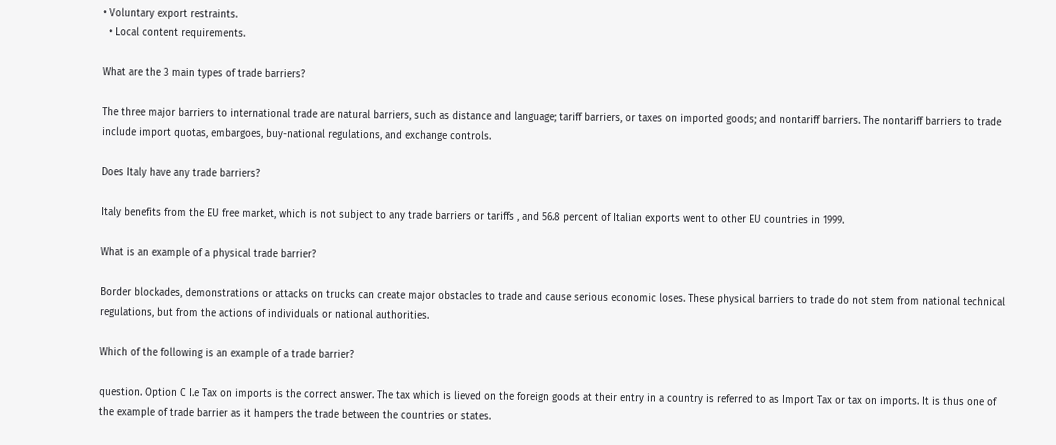• Voluntary export restraints.
  • Local content requirements.

What are the 3 main types of trade barriers?

The three major barriers to international trade are natural barriers, such as distance and language; tariff barriers, or taxes on imported goods; and nontariff barriers. The nontariff barriers to trade include import quotas, embargoes, buy-national regulations, and exchange controls.

Does Italy have any trade barriers?

Italy benefits from the EU free market, which is not subject to any trade barriers or tariffs , and 56.8 percent of Italian exports went to other EU countries in 1999.

What is an example of a physical trade barrier?

Border blockades, demonstrations or attacks on trucks can create major obstacles to trade and cause serious economic loses. These physical barriers to trade do not stem from national technical regulations, but from the actions of individuals or national authorities.

Which of the following is an example of a trade barrier?

question. Option C I.e Tax on imports is the correct answer. The tax which is lieved on the foreign goods at their entry in a country is referred to as Import Tax or tax on imports. It is thus one of the example of trade barrier as it hampers the trade between the countries or states.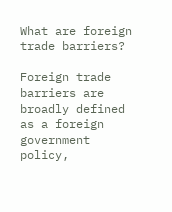What are foreign trade barriers?

Foreign trade barriers are broadly defined as a foreign government policy,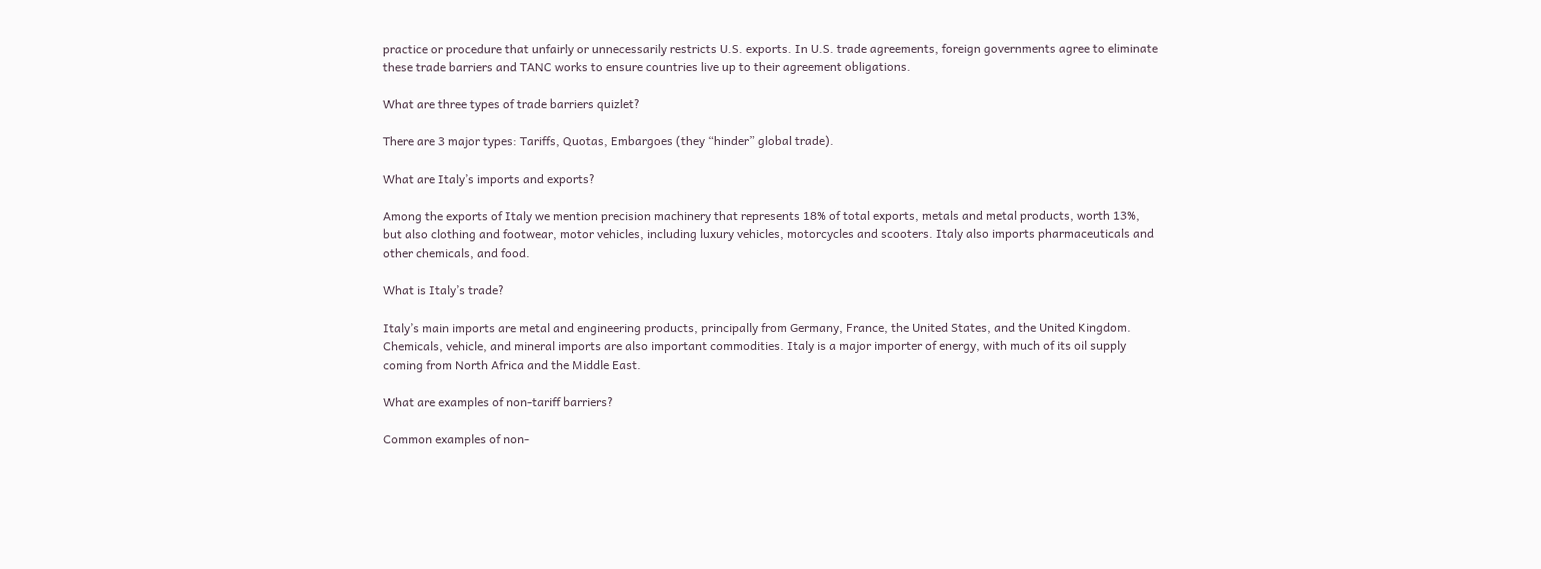practice or procedure that unfairly or unnecessarily restricts U.S. exports. In U.S. trade agreements, foreign governments agree to eliminate these trade barriers and TANC works to ensure countries live up to their agreement obligations.

What are three types of trade barriers quizlet?

There are 3 major types: Tariffs, Quotas, Embargoes (they “hinder” global trade).

What are Italy’s imports and exports?

Among the exports of Italy we mention precision machinery that represents 18% of total exports, metals and metal products, worth 13%, but also clothing and footwear, motor vehicles, including luxury vehicles, motorcycles and scooters. Italy also imports pharmaceuticals and other chemicals, and food.

What is Italy’s trade?

Italy’s main imports are metal and engineering products, principally from Germany, France, the United States, and the United Kingdom. Chemicals, vehicle, and mineral imports are also important commodities. Italy is a major importer of energy, with much of its oil supply coming from North Africa and the Middle East.

What are examples of non-tariff barriers?

Common examples of non-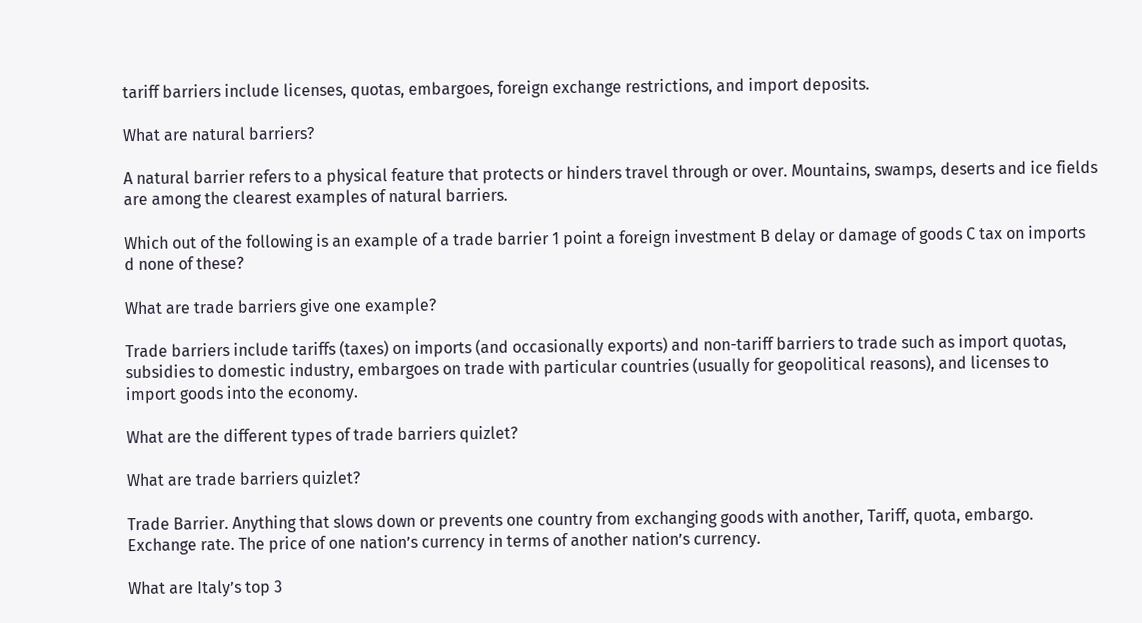tariff barriers include licenses, quotas, embargoes, foreign exchange restrictions, and import deposits.

What are natural barriers?

A natural barrier refers to a physical feature that protects or hinders travel through or over. Mountains, swamps, deserts and ice fields are among the clearest examples of natural barriers.

Which out of the following is an example of a trade barrier 1 point a foreign investment B delay or damage of goods C tax on imports d none of these?

What are trade barriers give one example?

Trade barriers include tariffs (taxes) on imports (and occasionally exports) and non-tariff barriers to trade such as import quotas, subsidies to domestic industry, embargoes on trade with particular countries (usually for geopolitical reasons), and licenses to import goods into the economy.

What are the different types of trade barriers quizlet?

What are trade barriers quizlet?

Trade Barrier. Anything that slows down or prevents one country from exchanging goods with another, Tariff, quota, embargo. Exchange rate. The price of one nation’s currency in terms of another nation’s currency.

What are Italy’s top 3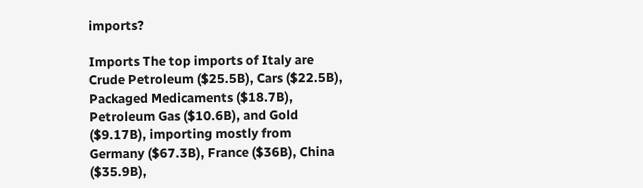imports?

Imports The top imports of Italy are Crude Petroleum ($25.5B), Cars ($22.5B), Packaged Medicaments ($18.7B), Petroleum Gas ($10.6B), and Gold ($9.17B), importing mostly from Germany ($67.3B), France ($36B), China ($35.9B),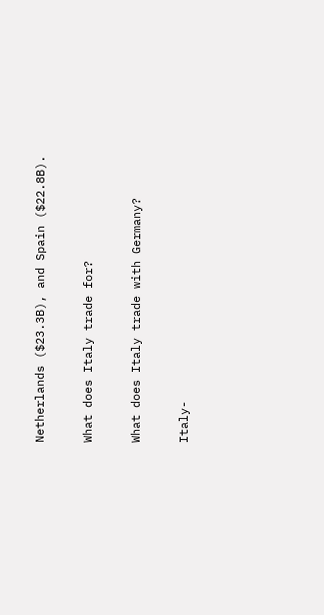Netherlands ($23.3B), and Spain ($22.8B).

What does Italy trade for?

What does Italy trade with Germany?

Italy-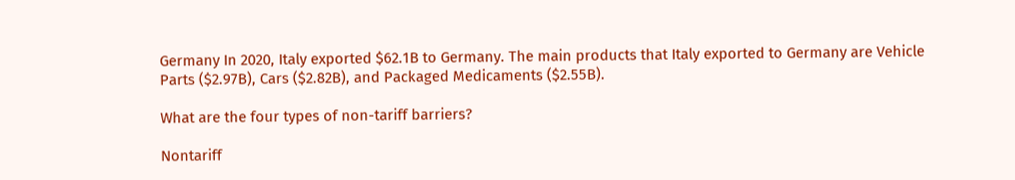Germany In 2020, Italy exported $62.1B to Germany. The main products that Italy exported to Germany are Vehicle Parts ($2.97B), Cars ($2.82B), and Packaged Medicaments ($2.55B).

What are the four types of non-tariff barriers?

Nontariff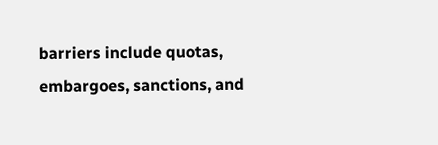barriers include quotas, embargoes, sanctions, and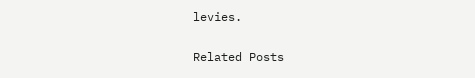levies.

Related Posts